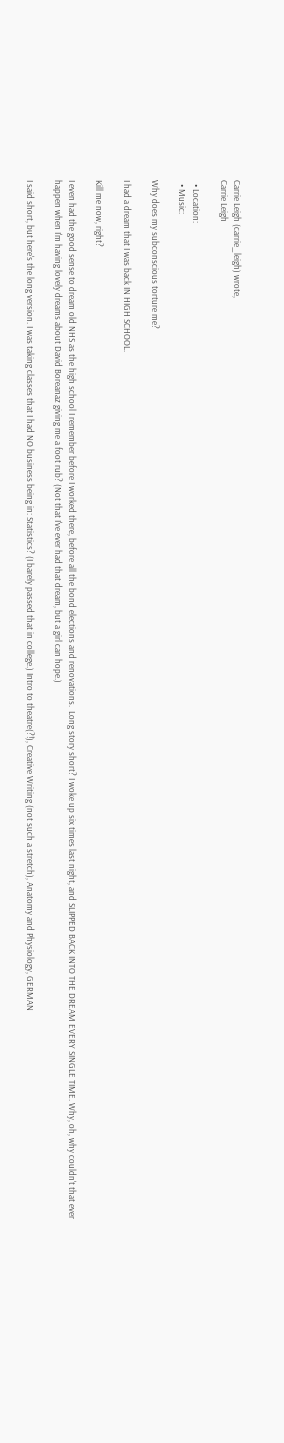Carrie Leigh (carrie_leigh) wrote,
Carrie Leigh

  • Location:
  • Music:

Why does my subconscious torture me?

I had a dream that I was back IN HIGH SCHOOL.

Kill me now, right?

I even had the good sense to dream old NHS as the high school I remember before I worked there, before all the bond elections and renovations.  Long story short? I woke up six times last night, and SLIPPED BACK INTO THE DREAM EVERY SINGLE TIME. Why, oh, why couldn't that ever happen when I'm having lovely dreams about David Boreanaz giving me a foot rub? (Not that I've ever had that dream, but a girl can hope.)

I said short, but here's the long version. I was taking classes that I had NO business being in: Statistics? (I barely passed that in college.) Intro to theatre(?!), Creative Writing (not such a stretch), Anatomy and Physiology, GERMAN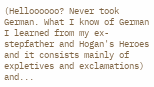(Helloooooo? Never took German. What I know of German I learned from my ex-stepfather and Hogan's Heroes and it consists mainly of expletives and exclamations) and...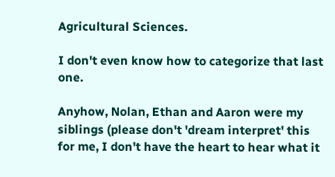Agricultural Sciences.

I don't even know how to categorize that last one.

Anyhow, Nolan, Ethan and Aaron were my siblings (please don't 'dream interpret' this for me, I don't have the heart to hear what it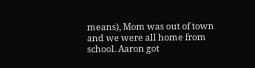means), Mom was out of town and we were all home from school. Aaron got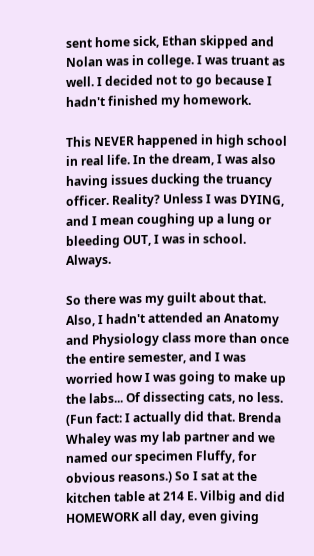sent home sick, Ethan skipped and Nolan was in college. I was truant as well. I decided not to go because I hadn't finished my homework.

This NEVER happened in high school in real life. In the dream, I was also having issues ducking the truancy officer. Reality? Unless I was DYING, and I mean coughing up a lung or bleeding OUT, I was in school. Always.

So there was my guilt about that.  Also, I hadn't attended an Anatomy and Physiology class more than once the entire semester, and I was worried how I was going to make up the labs... Of dissecting cats, no less. (Fun fact: I actually did that. Brenda Whaley was my lab partner and we named our specimen Fluffy, for obvious reasons.) So I sat at the kitchen table at 214 E. Vilbig and did HOMEWORK all day, even giving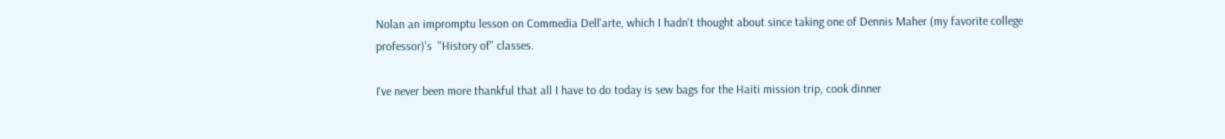Nolan an impromptu lesson on Commedia Dell'arte, which I hadn't thought about since taking one of Dennis Maher (my favorite college professor)'s  "History of" classes.

I've never been more thankful that all I have to do today is sew bags for the Haiti mission trip, cook dinner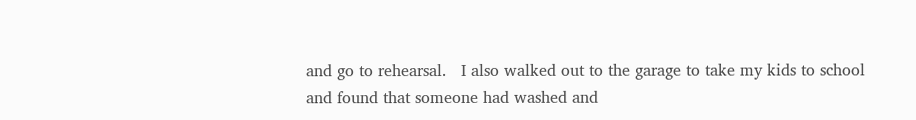and go to rehearsal.   I also walked out to the garage to take my kids to school and found that someone had washed and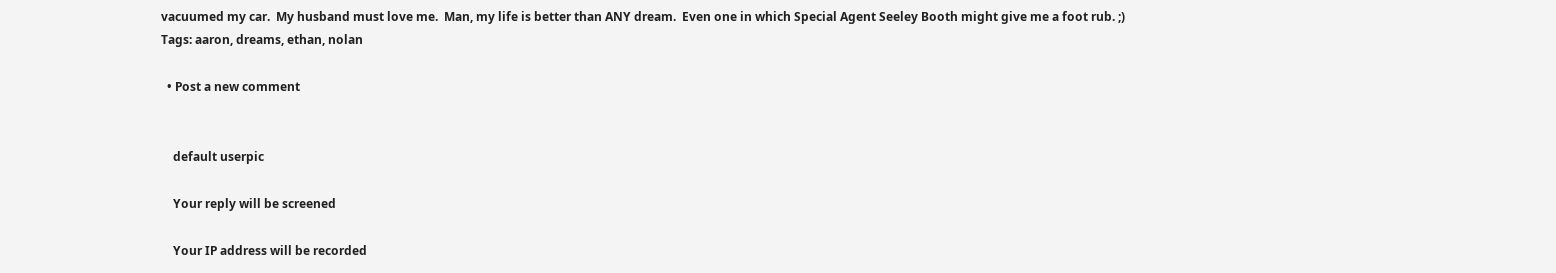vacuumed my car.  My husband must love me.  Man, my life is better than ANY dream.  Even one in which Special Agent Seeley Booth might give me a foot rub. ;)
Tags: aaron, dreams, ethan, nolan

  • Post a new comment


    default userpic

    Your reply will be screened

    Your IP address will be recorded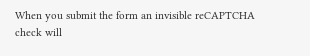When you submit the form an invisible reCAPTCHA check will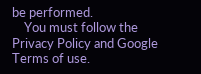be performed.
    You must follow the Privacy Policy and Google Terms of use.